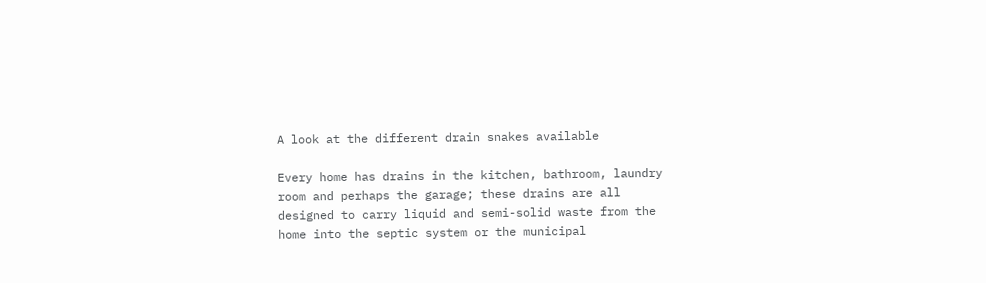A look at the different drain snakes available

Every home has drains in the kitchen, bathroom, laundry room and perhaps the garage; these drains are all designed to carry liquid and semi-solid waste from the home into the septic system or the municipal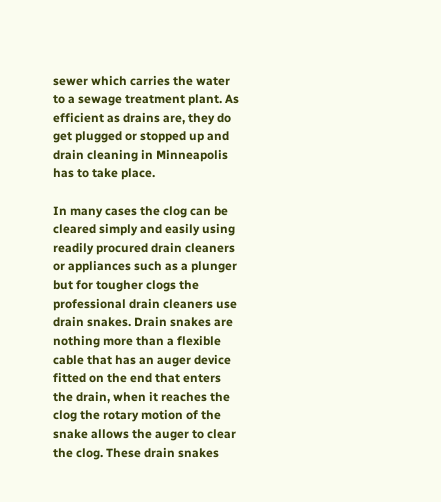sewer which carries the water to a sewage treatment plant. As efficient as drains are, they do get plugged or stopped up and drain cleaning in Minneapolis has to take place.

In many cases the clog can be cleared simply and easily using readily procured drain cleaners or appliances such as a plunger but for tougher clogs the professional drain cleaners use drain snakes. Drain snakes are nothing more than a flexible cable that has an auger device fitted on the end that enters the drain, when it reaches the clog the rotary motion of the snake allows the auger to clear the clog. These drain snakes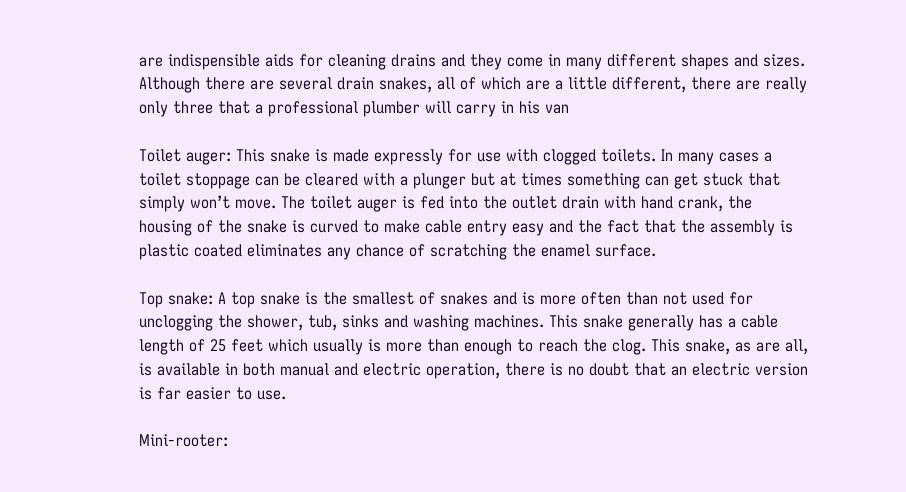are indispensible aids for cleaning drains and they come in many different shapes and sizes. Although there are several drain snakes, all of which are a little different, there are really only three that a professional plumber will carry in his van

Toilet auger: This snake is made expressly for use with clogged toilets. In many cases a toilet stoppage can be cleared with a plunger but at times something can get stuck that simply won’t move. The toilet auger is fed into the outlet drain with hand crank, the housing of the snake is curved to make cable entry easy and the fact that the assembly is plastic coated eliminates any chance of scratching the enamel surface.

Top snake: A top snake is the smallest of snakes and is more often than not used for unclogging the shower, tub, sinks and washing machines. This snake generally has a cable length of 25 feet which usually is more than enough to reach the clog. This snake, as are all, is available in both manual and electric operation, there is no doubt that an electric version is far easier to use.

Mini-rooter: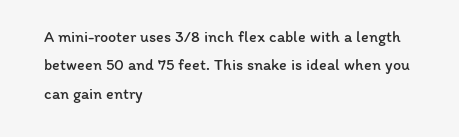A mini-rooter uses 3/8 inch flex cable with a length between 50 and 75 feet. This snake is ideal when you can gain entry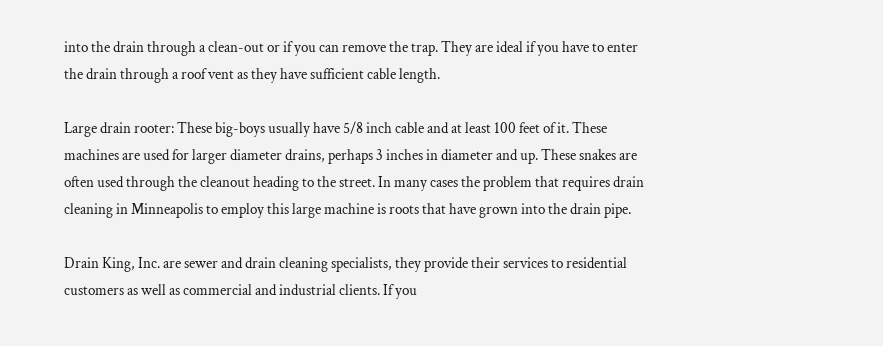into the drain through a clean-out or if you can remove the trap. They are ideal if you have to enter the drain through a roof vent as they have sufficient cable length.

Large drain rooter: These big-boys usually have 5/8 inch cable and at least 100 feet of it. These machines are used for larger diameter drains, perhaps 3 inches in diameter and up. These snakes are often used through the cleanout heading to the street. In many cases the problem that requires drain cleaning in Minneapolis to employ this large machine is roots that have grown into the drain pipe.

Drain King, Inc. are sewer and drain cleaning specialists, they provide their services to residential customers as well as commercial and industrial clients. If you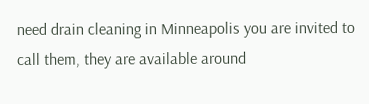need drain cleaning in Minneapolis you are invited to call them, they are available around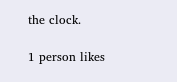the clock.

1 person likes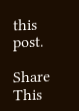this post.

Share This